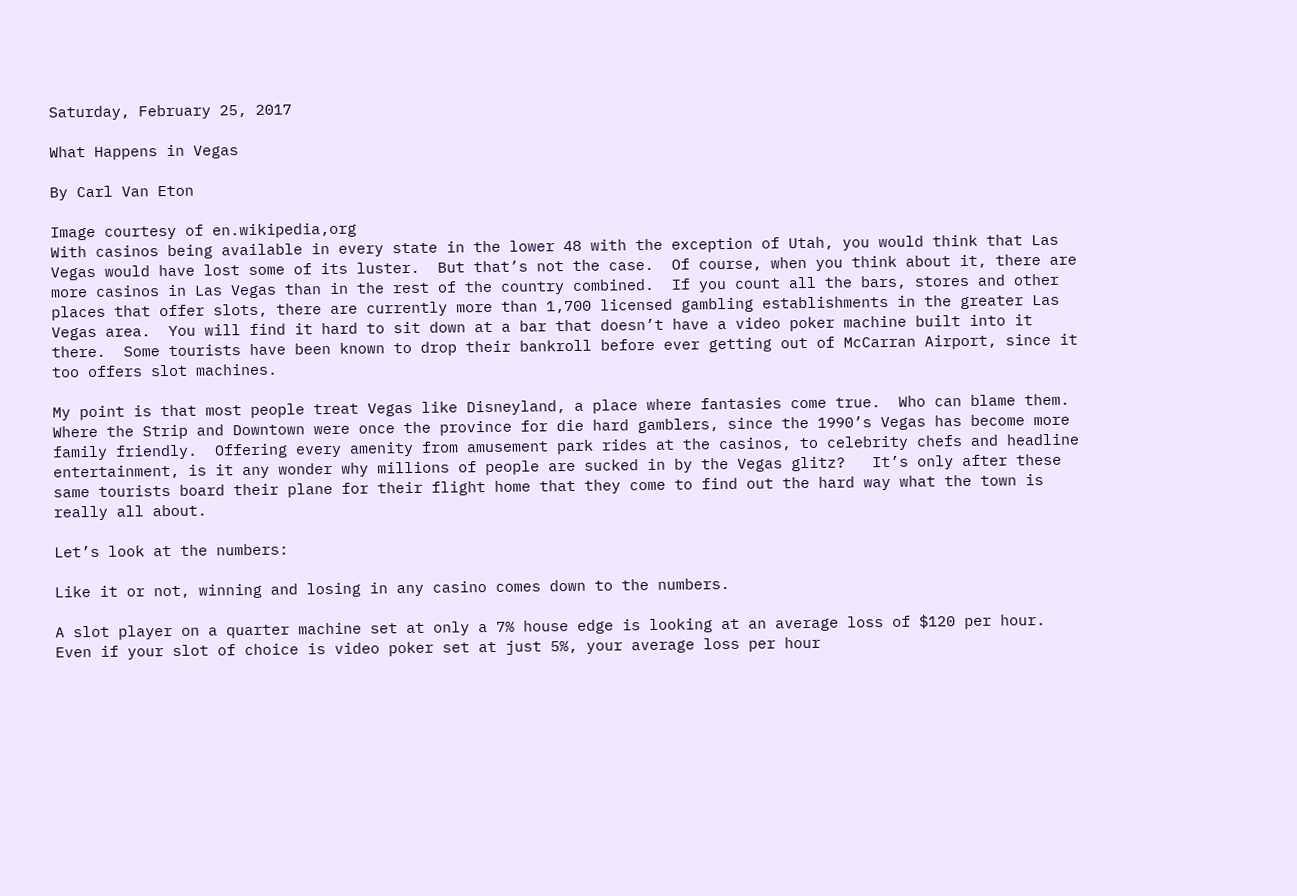Saturday, February 25, 2017

What Happens in Vegas

By Carl Van Eton

Image courtesy of en.wikipedia,org
With casinos being available in every state in the lower 48 with the exception of Utah, you would think that Las Vegas would have lost some of its luster.  But that’s not the case.  Of course, when you think about it, there are more casinos in Las Vegas than in the rest of the country combined.  If you count all the bars, stores and other places that offer slots, there are currently more than 1,700 licensed gambling establishments in the greater Las Vegas area.  You will find it hard to sit down at a bar that doesn’t have a video poker machine built into it there.  Some tourists have been known to drop their bankroll before ever getting out of McCarran Airport, since it too offers slot machines.

My point is that most people treat Vegas like Disneyland, a place where fantasies come true.  Who can blame them.  Where the Strip and Downtown were once the province for die hard gamblers, since the 1990’s Vegas has become more family friendly.  Offering every amenity from amusement park rides at the casinos, to celebrity chefs and headline entertainment, is it any wonder why millions of people are sucked in by the Vegas glitz?   It’s only after these same tourists board their plane for their flight home that they come to find out the hard way what the town is really all about.

Let’s look at the numbers:

Like it or not, winning and losing in any casino comes down to the numbers.

A slot player on a quarter machine set at only a 7% house edge is looking at an average loss of $120 per hour.  Even if your slot of choice is video poker set at just 5%, your average loss per hour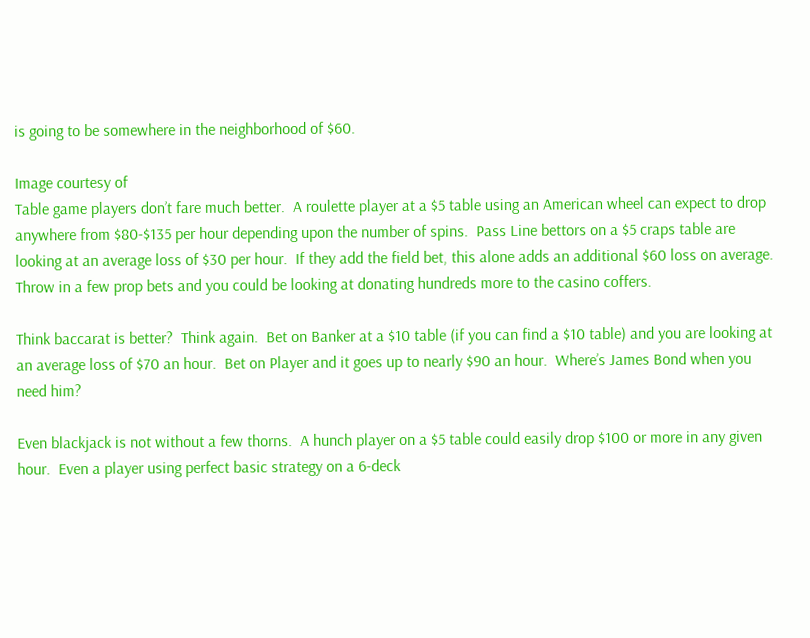is going to be somewhere in the neighborhood of $60.

Image courtesy of
Table game players don’t fare much better.  A roulette player at a $5 table using an American wheel can expect to drop anywhere from $80-$135 per hour depending upon the number of spins.  Pass Line bettors on a $5 craps table are looking at an average loss of $30 per hour.  If they add the field bet, this alone adds an additional $60 loss on average.  Throw in a few prop bets and you could be looking at donating hundreds more to the casino coffers.

Think baccarat is better?  Think again.  Bet on Banker at a $10 table (if you can find a $10 table) and you are looking at an average loss of $70 an hour.  Bet on Player and it goes up to nearly $90 an hour.  Where’s James Bond when you need him?

Even blackjack is not without a few thorns.  A hunch player on a $5 table could easily drop $100 or more in any given hour.  Even a player using perfect basic strategy on a 6-deck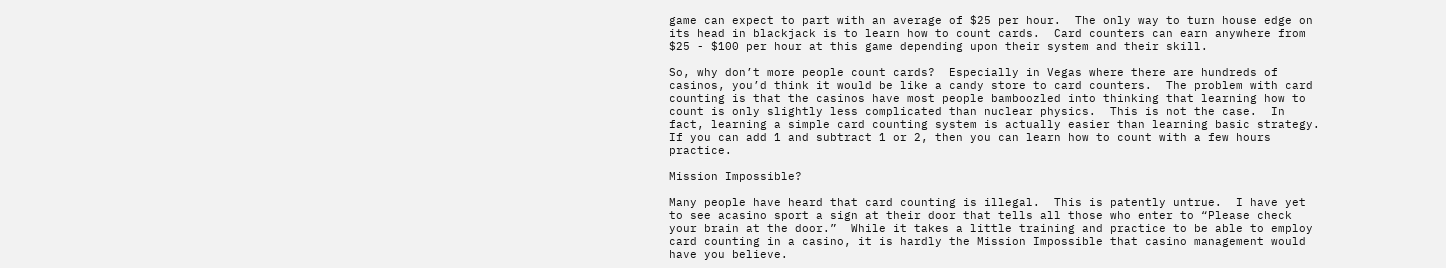game can expect to part with an average of $25 per hour.  The only way to turn house edge on its head in blackjack is to learn how to count cards.  Card counters can earn anywhere from $25 - $100 per hour at this game depending upon their system and their skill.

So, why don’t more people count cards?  Especially in Vegas where there are hundreds of casinos, you’d think it would be like a candy store to card counters.  The problem with card counting is that the casinos have most people bamboozled into thinking that learning how to count is only slightly less complicated than nuclear physics.  This is not the case.  In fact, learning a simple card counting system is actually easier than learning basic strategy.    If you can add 1 and subtract 1 or 2, then you can learn how to count with a few hours practice.

Mission Impossible?

Many people have heard that card counting is illegal.  This is patently untrue.  I have yet to see acasino sport a sign at their door that tells all those who enter to “Please check your brain at the door.”  While it takes a little training and practice to be able to employ card counting in a casino, it is hardly the Mission Impossible that casino management would have you believe.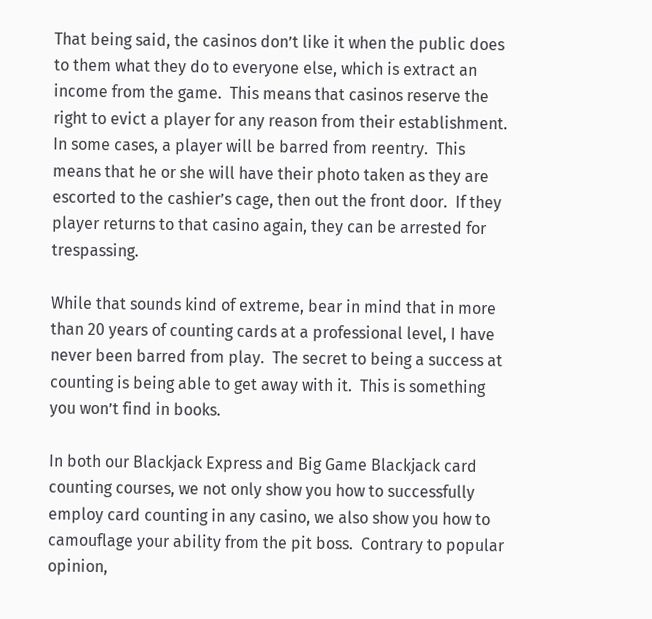That being said, the casinos don’t like it when the public does to them what they do to everyone else, which is extract an income from the game.  This means that casinos reserve the right to evict a player for any reason from their establishment.  In some cases, a player will be barred from reentry.  This means that he or she will have their photo taken as they are escorted to the cashier’s cage, then out the front door.  If they player returns to that casino again, they can be arrested for trespassing.

While that sounds kind of extreme, bear in mind that in more than 20 years of counting cards at a professional level, I have never been barred from play.  The secret to being a success at counting is being able to get away with it.  This is something you won’t find in books.

In both our Blackjack Express and Big Game Blackjack card counting courses, we not only show you how to successfully employ card counting in any casino, we also show you how to camouflage your ability from the pit boss.  Contrary to popular opinion,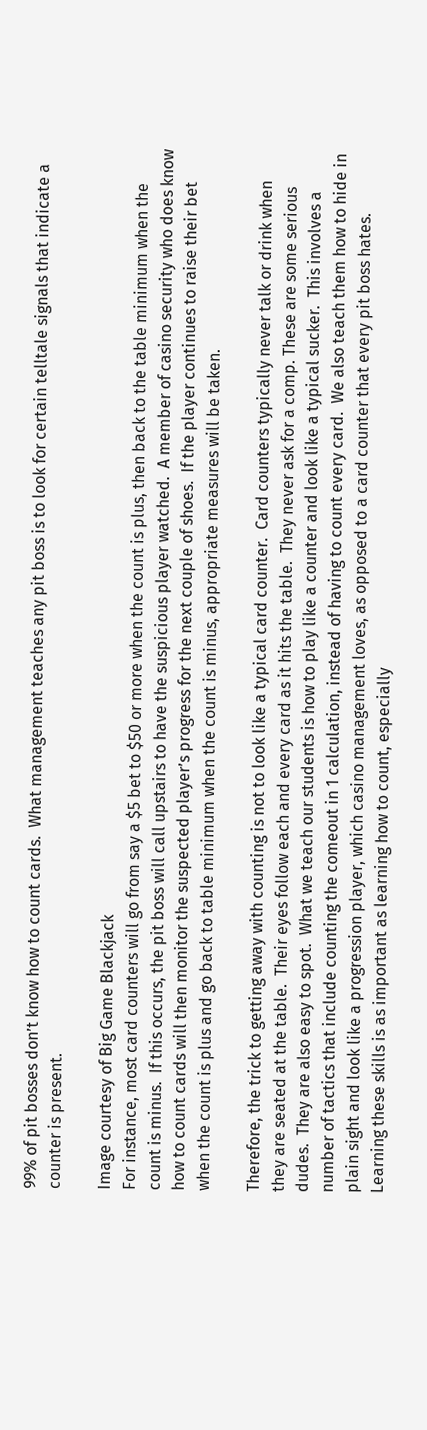99% of pit bosses don’t know how to count cards.  What management teaches any pit boss is to look for certain telltale signals that indicate a counter is present.

Image courtesy of Big Game Blackjack
For instance, most card counters will go from say a $5 bet to $50 or more when the count is plus, then back to the table minimum when the count is minus.  If this occurs, the pit boss will call upstairs to have the suspicious player watched.  A member of casino security who does know how to count cards will then monitor the suspected player’s progress for the next couple of shoes.  If the player continues to raise their bet when the count is plus and go back to table minimum when the count is minus, appropriate measures will be taken.

Therefore, the trick to getting away with counting is not to look like a typical card counter.  Card counters typically never talk or drink when they are seated at the table.  Their eyes follow each and every card as it hits the table.  They never ask for a comp. These are some serious dudes.  They are also easy to spot.  What we teach our students is how to play like a counter and look like a typical sucker.  This involves a number of tactics that include counting the comeout in 1 calculation, instead of having to count every card.  We also teach them how to hide in plain sight and look like a progression player, which casino management loves, as opposed to a card counter that every pit boss hates.  Learning these skills is as important as learning how to count, especially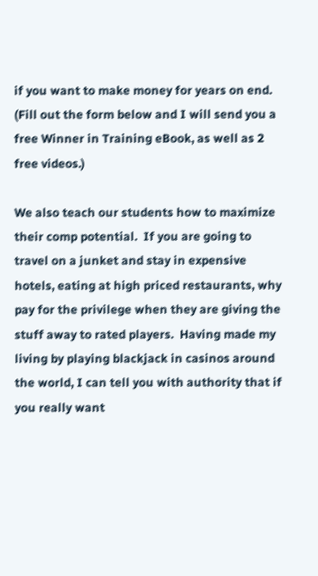if you want to make money for years on end. (Fill out the form below and I will send you a free Winner in Training eBook, as well as 2 free videos.)

We also teach our students how to maximize their comp potential.  If you are going to travel on a junket and stay in expensive hotels, eating at high priced restaurants, why pay for the privilege when they are giving the stuff away to rated players.  Having made my living by playing blackjack in casinos around the world, I can tell you with authority that if you really want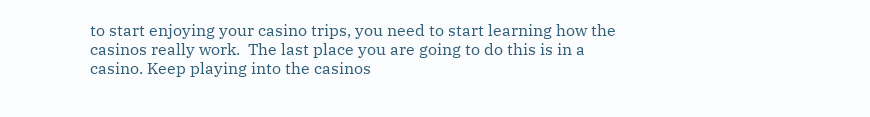to start enjoying your casino trips, you need to start learning how the casinos really work.  The last place you are going to do this is in a casino. Keep playing into the casinos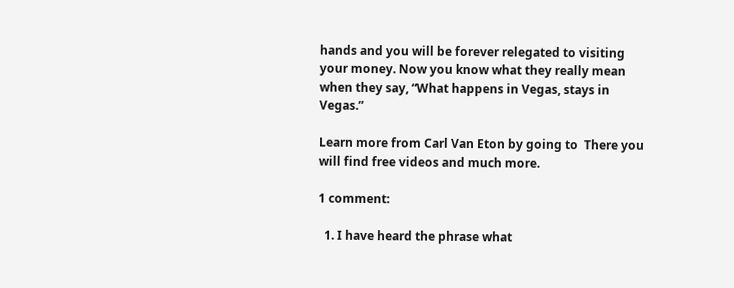hands and you will be forever relegated to visiting your money. Now you know what they really mean when they say, “What happens in Vegas, stays in Vegas.”

Learn more from Carl Van Eton by going to  There you will find free videos and much more.

1 comment:

  1. I have heard the phrase what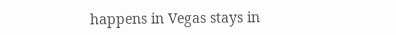happens in Vegas stays in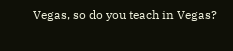Vegas, so do you teach in Vegas?